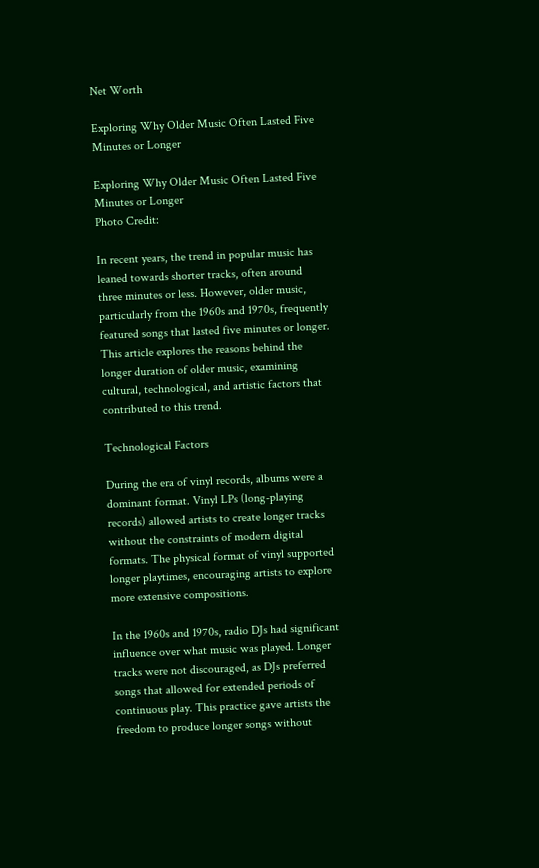Net Worth

Exploring Why Older Music Often Lasted Five Minutes or Longer

Exploring Why Older Music Often Lasted Five Minutes or Longer
Photo Credit:

In recent years, the trend in popular music has leaned towards shorter tracks, often around three minutes or less. However, older music, particularly from the 1960s and 1970s, frequently featured songs that lasted five minutes or longer. This article explores the reasons behind the longer duration of older music, examining cultural, technological, and artistic factors that contributed to this trend.

Technological Factors

During the era of vinyl records, albums were a dominant format. Vinyl LPs (long-playing records) allowed artists to create longer tracks without the constraints of modern digital formats. The physical format of vinyl supported longer playtimes, encouraging artists to explore more extensive compositions.

In the 1960s and 1970s, radio DJs had significant influence over what music was played. Longer tracks were not discouraged, as DJs preferred songs that allowed for extended periods of continuous play. This practice gave artists the freedom to produce longer songs without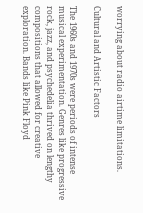worrying about radio airtime limitations.

Cultural and Artistic Factors

The 1960s and 1970s were periods of intense musical experimentation. Genres like progressive rock, jazz, and psychedelia thrived on lengthy compositions that allowed for creative exploration. Bands like Pink Floyd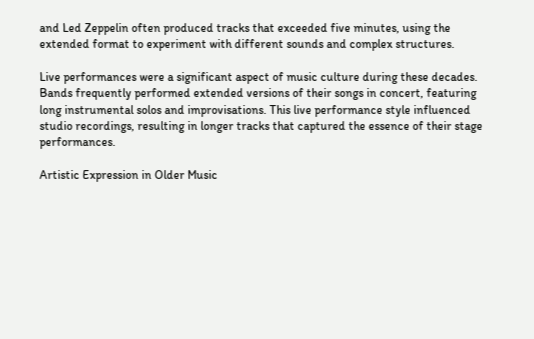and Led Zeppelin often produced tracks that exceeded five minutes, using the extended format to experiment with different sounds and complex structures.

Live performances were a significant aspect of music culture during these decades. Bands frequently performed extended versions of their songs in concert, featuring long instrumental solos and improvisations. This live performance style influenced studio recordings, resulting in longer tracks that captured the essence of their stage performances.

Artistic Expression in Older Music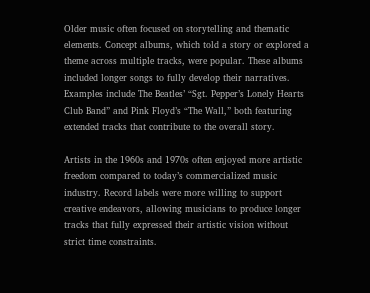Older music often focused on storytelling and thematic elements. Concept albums, which told a story or explored a theme across multiple tracks, were popular. These albums included longer songs to fully develop their narratives. Examples include The Beatles’ “Sgt. Pepper’s Lonely Hearts Club Band” and Pink Floyd’s “The Wall,” both featuring extended tracks that contribute to the overall story.

Artists in the 1960s and 1970s often enjoyed more artistic freedom compared to today’s commercialized music industry. Record labels were more willing to support creative endeavors, allowing musicians to produce longer tracks that fully expressed their artistic vision without strict time constraints.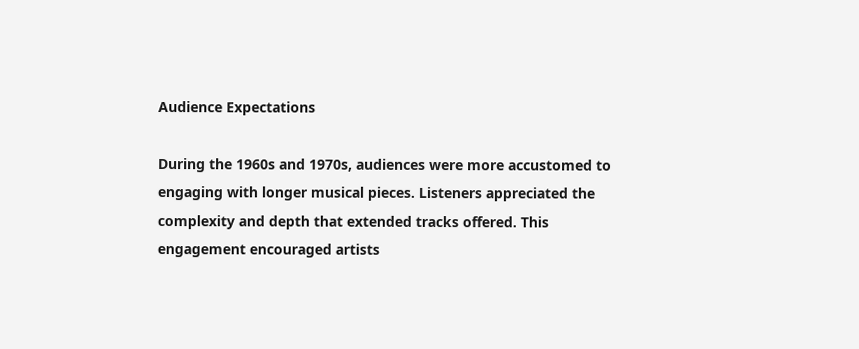Audience Expectations

During the 1960s and 1970s, audiences were more accustomed to engaging with longer musical pieces. Listeners appreciated the complexity and depth that extended tracks offered. This engagement encouraged artists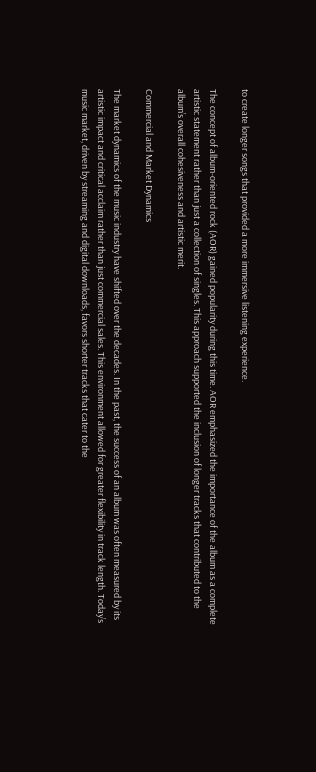to create longer songs that provided a more immersive listening experience.

The concept of album-oriented rock (AOR) gained popularity during this time. AOR emphasized the importance of the album as a complete artistic statement rather than just a collection of singles. This approach supported the inclusion of longer tracks that contributed to the album’s overall cohesiveness and artistic merit.

Commercial and Market Dynamics

The market dynamics of the music industry have shifted over the decades. In the past, the success of an album was often measured by its artistic impact and critical acclaim rather than just commercial sales. This environment allowed for greater flexibility in track length. Today’s music market, driven by streaming and digital downloads, favors shorter tracks that cater to the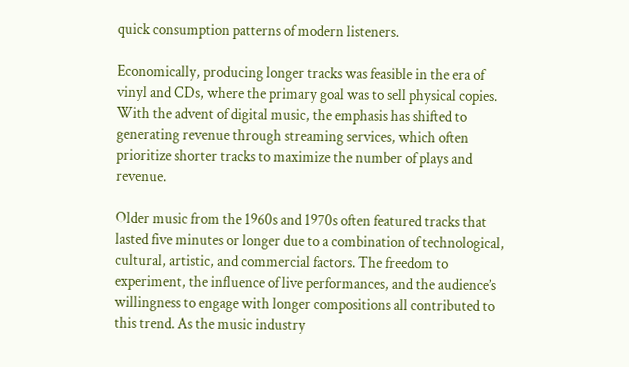quick consumption patterns of modern listeners.

Economically, producing longer tracks was feasible in the era of vinyl and CDs, where the primary goal was to sell physical copies. With the advent of digital music, the emphasis has shifted to generating revenue through streaming services, which often prioritize shorter tracks to maximize the number of plays and revenue.

Older music from the 1960s and 1970s often featured tracks that lasted five minutes or longer due to a combination of technological, cultural, artistic, and commercial factors. The freedom to experiment, the influence of live performances, and the audience’s willingness to engage with longer compositions all contributed to this trend. As the music industry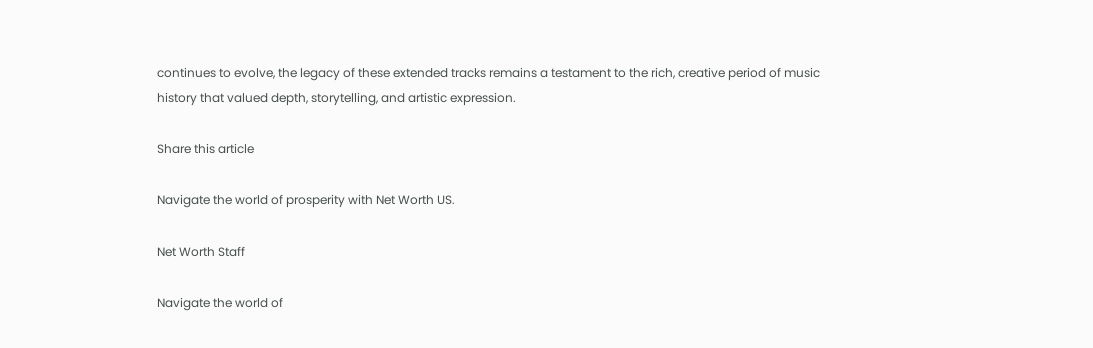continues to evolve, the legacy of these extended tracks remains a testament to the rich, creative period of music history that valued depth, storytelling, and artistic expression.

Share this article

Navigate the world of prosperity with Net Worth US.

Net Worth Staff

Navigate the world of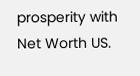prosperity with Net Worth US.